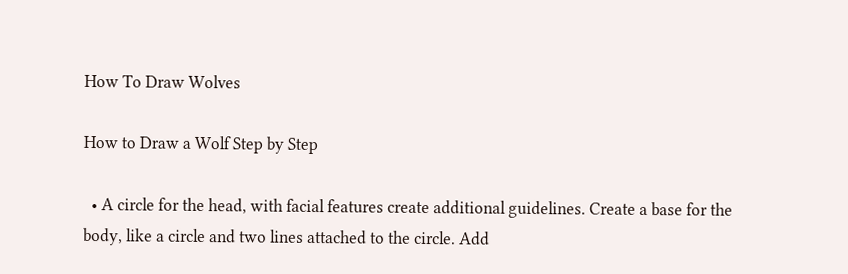How To Draw Wolves

How to Draw a Wolf Step by Step

  • A circle for the head, with facial features create additional guidelines. Create a base for the body, like a circle and two lines attached to the circle. Add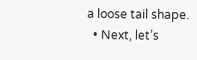a loose tail shape.
  • Next, let’s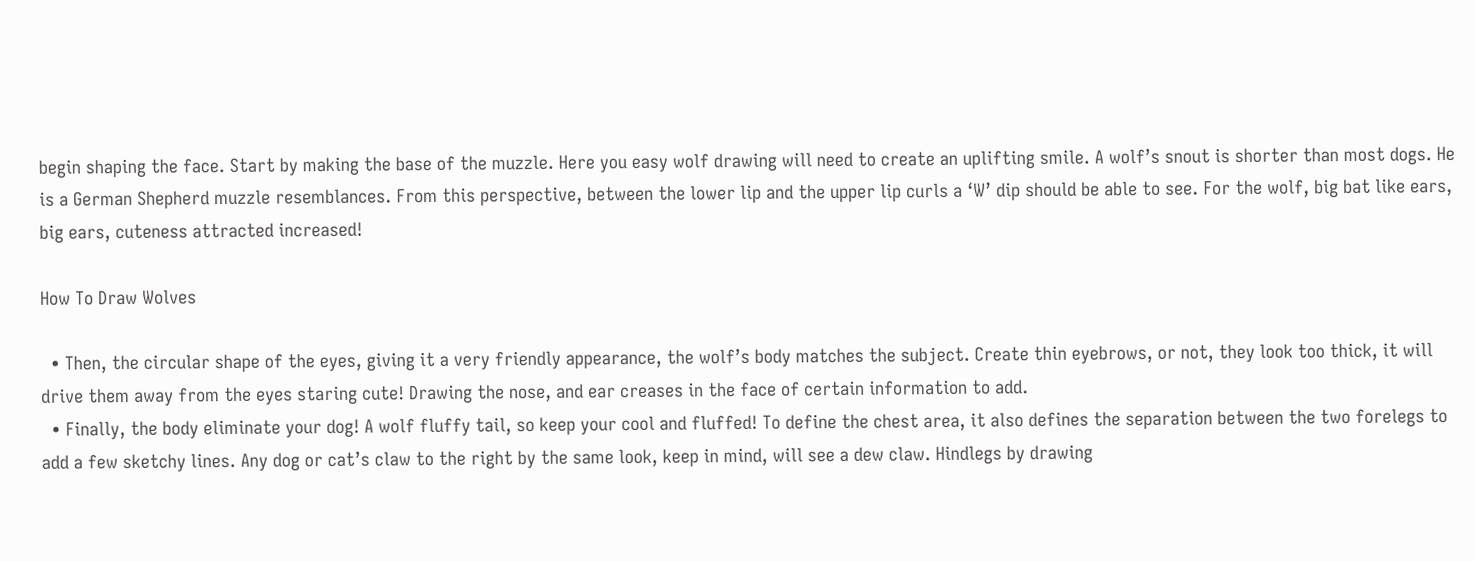begin shaping the face. Start by making the base of the muzzle. Here you easy wolf drawing will need to create an uplifting smile. A wolf’s snout is shorter than most dogs. He is a German Shepherd muzzle resemblances. From this perspective, between the lower lip and the upper lip curls a ‘W’ dip should be able to see. For the wolf, big bat like ears, big ears, cuteness attracted increased!

How To Draw Wolves

  • Then, the circular shape of the eyes, giving it a very friendly appearance, the wolf’s body matches the subject. Create thin eyebrows, or not, they look too thick, it will drive them away from the eyes staring cute! Drawing the nose, and ear creases in the face of certain information to add.
  • Finally, the body eliminate your dog! A wolf fluffy tail, so keep your cool and fluffed! To define the chest area, it also defines the separation between the two forelegs to add a few sketchy lines. Any dog or cat’s claw to the right by the same look, keep in mind, will see a dew claw. Hindlegs by drawing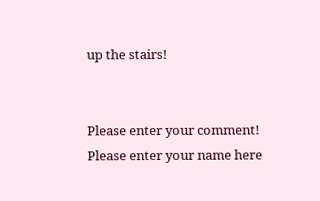up the stairs!


Please enter your comment!
Please enter your name here